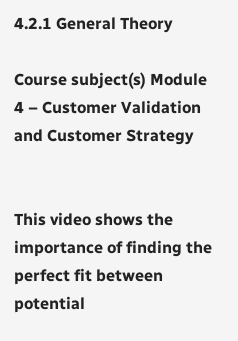4.2.1 General Theory

Course subject(s) Module 4 – Customer Validation and Customer Strategy


This video shows the importance of finding the perfect fit between potential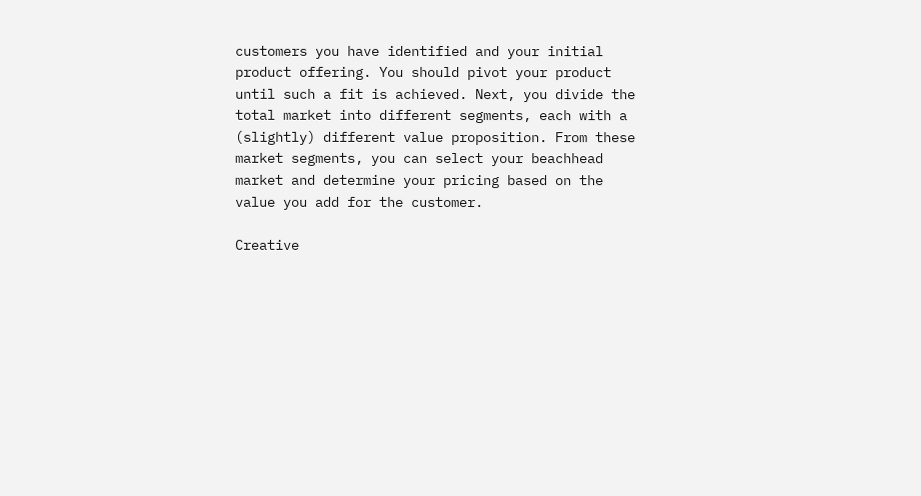customers you have identified and your initial product offering. You should pivot your product until such a fit is achieved. Next, you divide the total market into different segments, each with a (slightly) different value proposition. From these market segments, you can select your beachhead market and determine your pricing based on the value you add for the customer.

Creative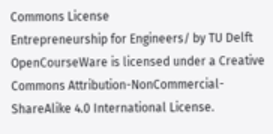Commons License
Entrepreneurship for Engineers/ by TU Delft OpenCourseWare is licensed under a Creative Commons Attribution-NonCommercial-ShareAlike 4.0 International License.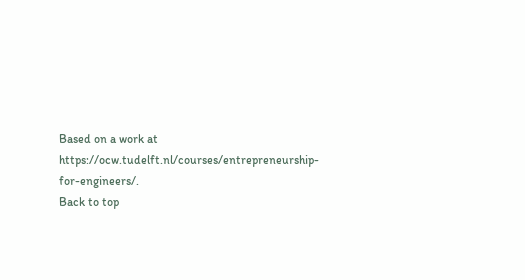Based on a work at https://ocw.tudelft.nl/courses/entrepreneurship-for-engineers/.
Back to top